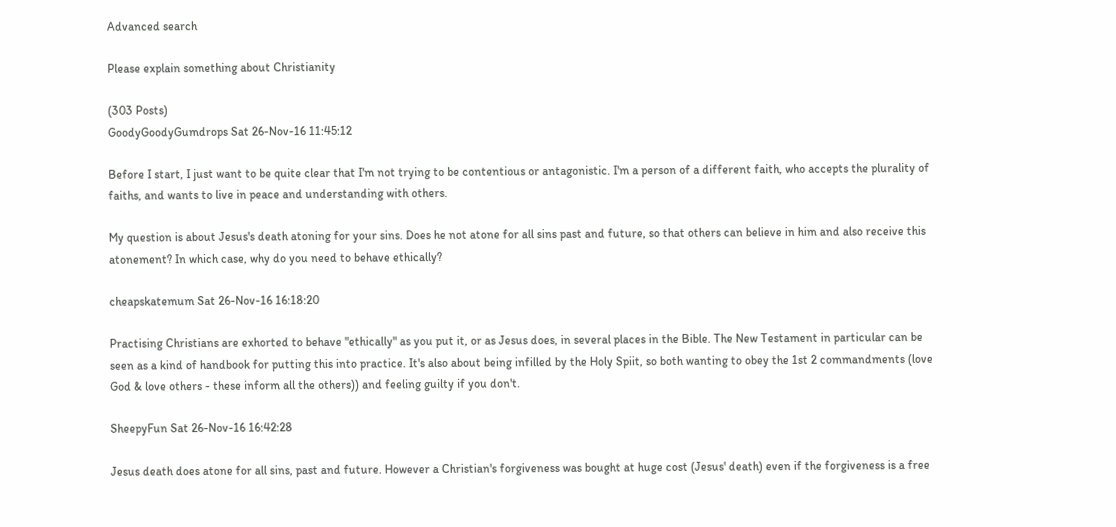Advanced search

Please explain something about Christianity

(303 Posts)
GoodyGoodyGumdrops Sat 26-Nov-16 11:45:12

Before I start, I just want to be quite clear that I'm not trying to be contentious or antagonistic. I'm a person of a different faith, who accepts the plurality of faiths, and wants to live in peace and understanding with others.

My question is about Jesus's death atoning for your sins. Does he not atone for all sins past and future, so that others can believe in him and also receive this atonement? In which case, why do you need to behave ethically?

cheapskatemum Sat 26-Nov-16 16:18:20

Practising Christians are exhorted to behave "ethically" as you put it, or as Jesus does, in several places in the Bible. The New Testament in particular can be seen as a kind of handbook for putting this into practice. It's also about being infilled by the Holy Spiit, so both wanting to obey the 1st 2 commandments (love God & love others - these inform all the others)) and feeling guilty if you don't.

SheepyFun Sat 26-Nov-16 16:42:28

Jesus death does atone for all sins, past and future. However a Christian's forgiveness was bought at huge cost (Jesus' death) even if the forgiveness is a free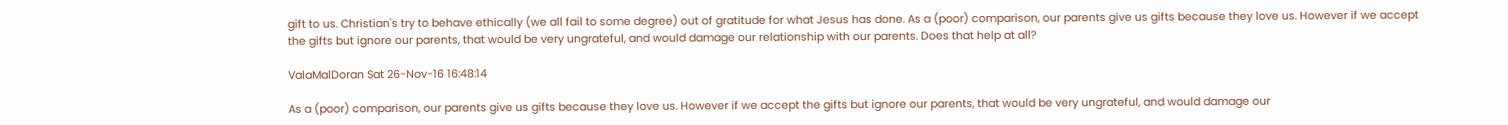gift to us. Christian's try to behave ethically (we all fail to some degree) out of gratitude for what Jesus has done. As a (poor) comparison, our parents give us gifts because they love us. However if we accept the gifts but ignore our parents, that would be very ungrateful, and would damage our relationship with our parents. Does that help at all?

ValaMalDoran Sat 26-Nov-16 16:48:14

As a (poor) comparison, our parents give us gifts because they love us. However if we accept the gifts but ignore our parents, that would be very ungrateful, and would damage our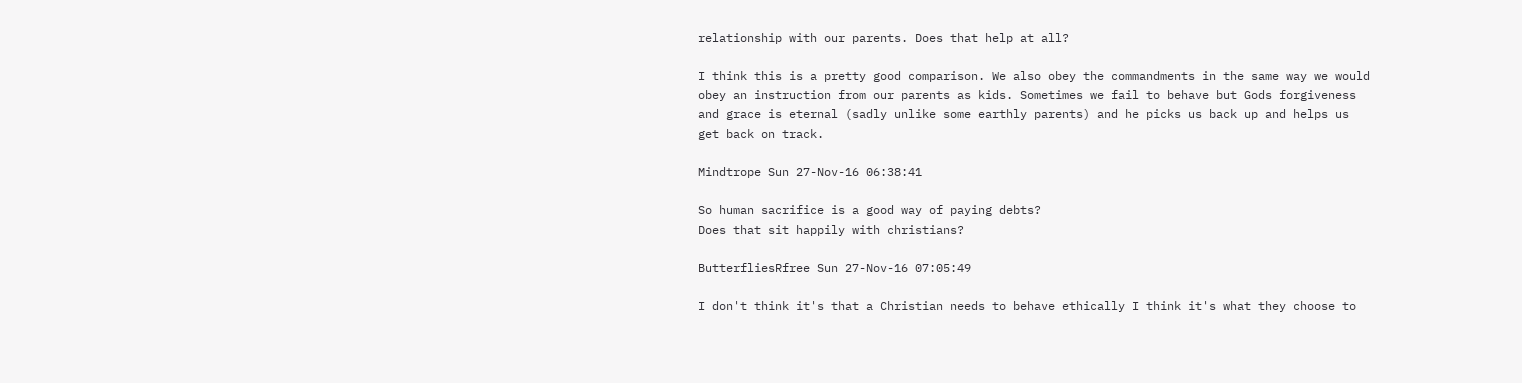relationship with our parents. Does that help at all?

I think this is a pretty good comparison. We also obey the commandments in the same way we would obey an instruction from our parents as kids. Sometimes we fail to behave but Gods forgiveness and grace is eternal (sadly unlike some earthly parents) and he picks us back up and helps us get back on track.

Mindtrope Sun 27-Nov-16 06:38:41

So human sacrifice is a good way of paying debts?
Does that sit happily with christians?

ButterfliesRfree Sun 27-Nov-16 07:05:49

I don't think it's that a Christian needs to behave ethically I think it's what they choose to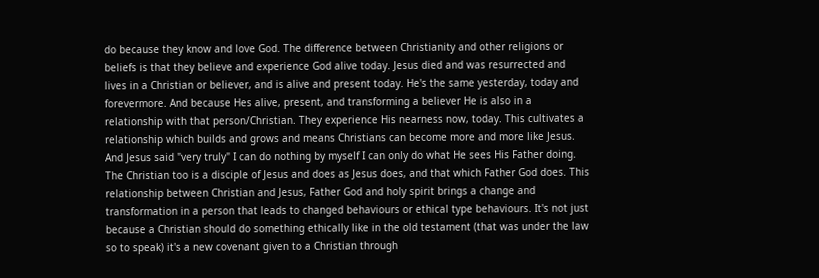do because they know and love God. The difference between Christianity and other religions or beliefs is that they believe and experience God alive today. Jesus died and was resurrected and lives in a Christian or believer, and is alive and present today. He's the same yesterday, today and forevermore. And because Hes alive, present, and transforming a believer He is also in a relationship with that person/Christian. They experience His nearness now, today. This cultivates a relationship which builds and grows and means Christians can become more and more like Jesus. And Jesus said "very truly" I can do nothing by myself I can only do what He sees His Father doing. The Christian too is a disciple of Jesus and does as Jesus does, and that which Father God does. This relationship between Christian and Jesus, Father God and holy spirit brings a change and transformation in a person that leads to changed behaviours or ethical type behaviours. It's not just because a Christian should do something ethically like in the old testament (that was under the law so to speak) it's a new covenant given to a Christian through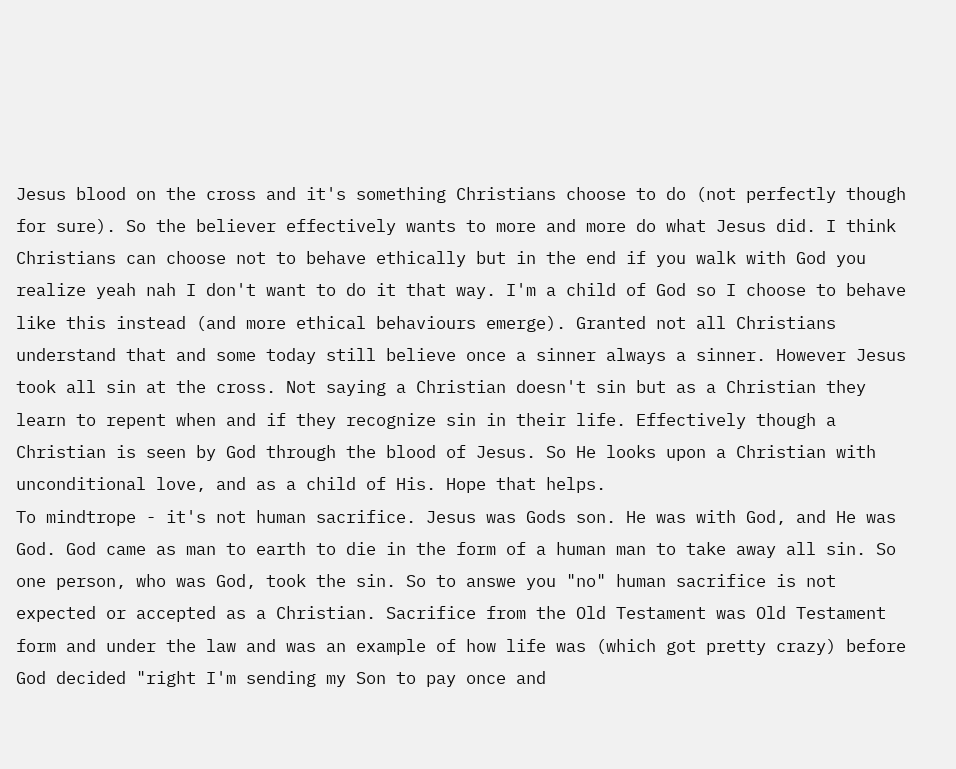Jesus blood on the cross and it's something Christians choose to do (not perfectly though for sure). So the believer effectively wants to more and more do what Jesus did. I think Christians can choose not to behave ethically but in the end if you walk with God you realize yeah nah I don't want to do it that way. I'm a child of God so I choose to behave like this instead (and more ethical behaviours emerge). Granted not all Christians understand that and some today still believe once a sinner always a sinner. However Jesus took all sin at the cross. Not saying a Christian doesn't sin but as a Christian they learn to repent when and if they recognize sin in their life. Effectively though a Christian is seen by God through the blood of Jesus. So He looks upon a Christian with unconditional love, and as a child of His. Hope that helps.
To mindtrope - it's not human sacrifice. Jesus was Gods son. He was with God, and He was God. God came as man to earth to die in the form of a human man to take away all sin. So one person, who was God, took the sin. So to answe you "no" human sacrifice is not expected or accepted as a Christian. Sacrifice from the Old Testament was Old Testament form and under the law and was an example of how life was (which got pretty crazy) before God decided "right I'm sending my Son to pay once and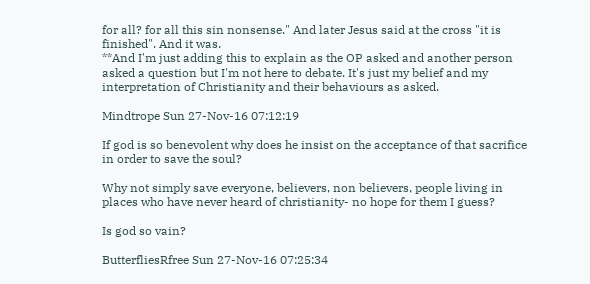for all? for all this sin nonsense." And later Jesus said at the cross "it is finished". And it was.
**And I'm just adding this to explain as the OP asked and another person asked a question but I'm not here to debate. It's just my belief and my interpretation of Christianity and their behaviours as asked.

Mindtrope Sun 27-Nov-16 07:12:19

If god is so benevolent why does he insist on the acceptance of that sacrifice in order to save the soul?

Why not simply save everyone, believers, non believers, people living in places who have never heard of christianity- no hope for them I guess?

Is god so vain?

ButterfliesRfree Sun 27-Nov-16 07:25:34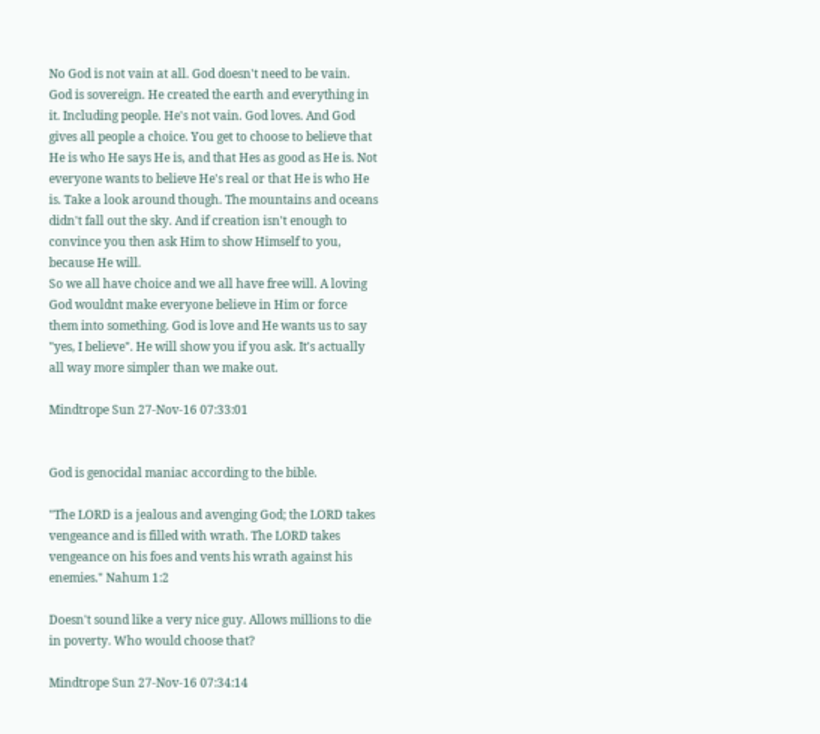No God is not vain at all. God doesn't need to be vain.
God is sovereign. He created the earth and everything in it. Including people. He's not vain. God loves. And God gives all people a choice. You get to choose to believe that He is who He says He is, and that Hes as good as He is. Not everyone wants to believe He's real or that He is who He is. Take a look around though. The mountains and oceans didn't fall out the sky. And if creation isn't enough to convince you then ask Him to show Himself to you, because He will.
So we all have choice and we all have free will. A loving God wouldnt make everyone believe in Him or force them into something. God is love and He wants us to say "yes, I believe". He will show you if you ask. It's actually all way more simpler than we make out.

Mindtrope Sun 27-Nov-16 07:33:01


God is genocidal maniac according to the bible.

"The LORD is a jealous and avenging God; the LORD takes vengeance and is filled with wrath. The LORD takes vengeance on his foes and vents his wrath against his enemies." Nahum 1:2

Doesn't sound like a very nice guy. Allows millions to die in poverty. Who would choose that?

Mindtrope Sun 27-Nov-16 07:34:14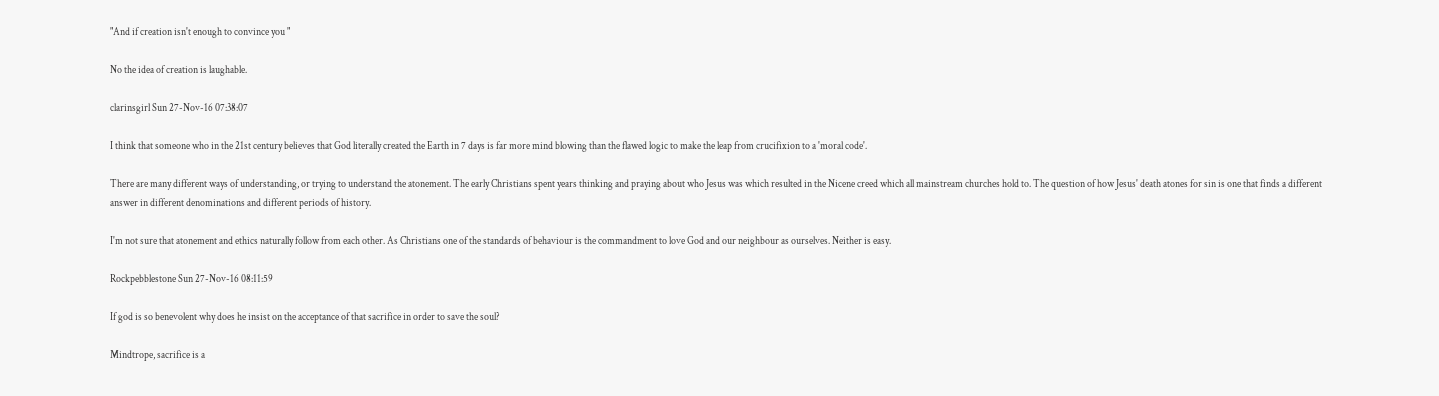"And if creation isn't enough to convince you "

No the idea of creation is laughable.

clarinsgirl Sun 27-Nov-16 07:38:07

I think that someone who in the 21st century believes that God literally created the Earth in 7 days is far more mind blowing than the flawed logic to make the leap from crucifixion to a 'moral code'.

There are many different ways of understanding, or trying to understand the atonement. The early Christians spent years thinking and praying about who Jesus was which resulted in the Nicene creed which all mainstream churches hold to. The question of how Jesus' death atones for sin is one that finds a different answer in different denominations and different periods of history.

I'm not sure that atonement and ethics naturally follow from each other. As Christians one of the standards of behaviour is the commandment to love God and our neighbour as ourselves. Neither is easy.

Rockpebblestone Sun 27-Nov-16 08:11:59

If god is so benevolent why does he insist on the acceptance of that sacrifice in order to save the soul?

Mindtrope, sacrifice is a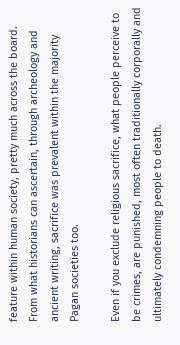feature within human society, pretty much across the board. From what historians can ascertain, through archeology and ancient writing, sacrifice was prevalent within the majority Pagan societies too.

Even if you exclude religious sacrifice, what people perceive to be crimes, are punished, most often traditionally corporally and ultimately condemning people to death.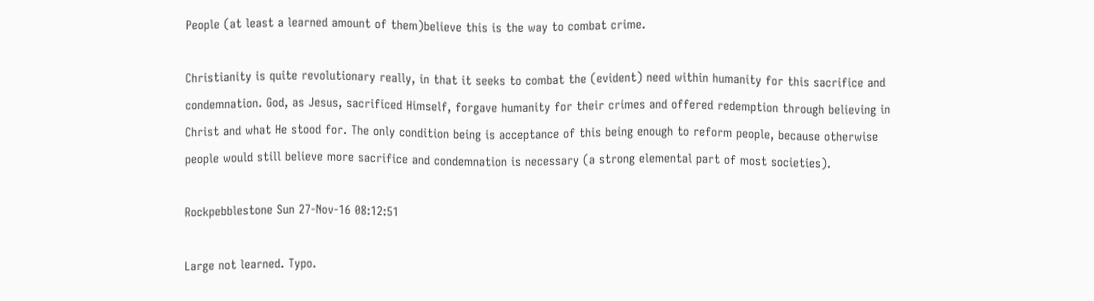People (at least a learned amount of them)believe this is the way to combat crime.

Christianity is quite revolutionary really, in that it seeks to combat the (evident) need within humanity for this sacrifice and condemnation. God, as Jesus, sacrificed Himself, forgave humanity for their crimes and offered redemption through believing in Christ and what He stood for. The only condition being is acceptance of this being enough to reform people, because otherwise people would still believe more sacrifice and condemnation is necessary (a strong elemental part of most societies).

Rockpebblestone Sun 27-Nov-16 08:12:51

Large not learned. Typo.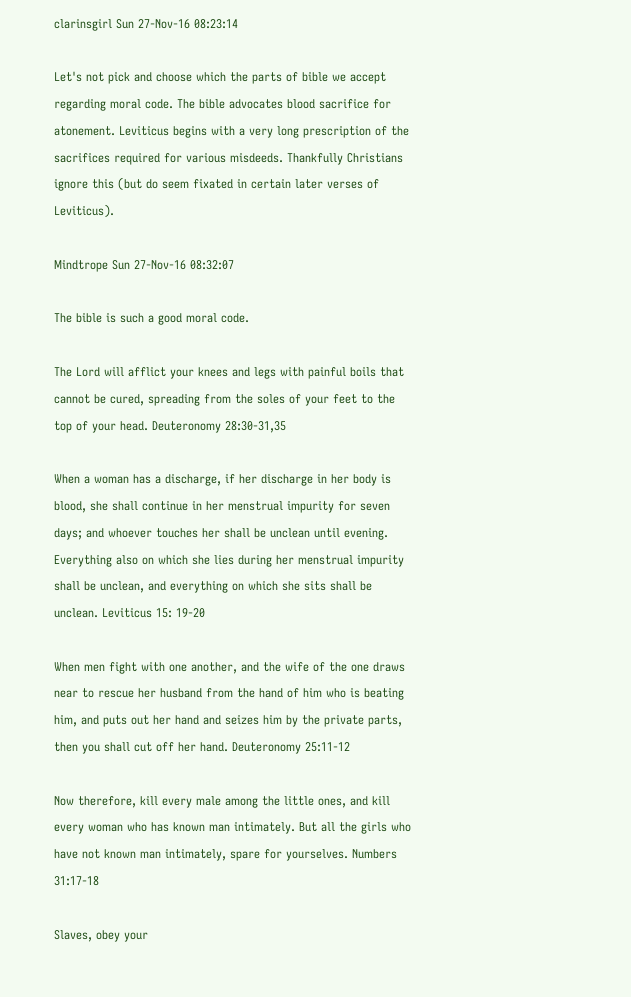clarinsgirl Sun 27-Nov-16 08:23:14

Let's not pick and choose which the parts of bible we accept regarding moral code. The bible advocates blood sacrifice for atonement. Leviticus begins with a very long prescription of the sacrifices required for various misdeeds. Thankfully Christians ignore this (but do seem fixated in certain later verses of Leviticus).

Mindtrope Sun 27-Nov-16 08:32:07

The bible is such a good moral code.

The Lord will afflict your knees and legs with painful boils that cannot be cured, spreading from the soles of your feet to the top of your head. Deuteronomy 28:30-31,35

When a woman has a discharge, if her discharge in her body is blood, she shall continue in her menstrual impurity for seven days; and whoever touches her shall be unclean until evening. Everything also on which she lies during her menstrual impurity shall be unclean, and everything on which she sits shall be unclean. Leviticus 15: 19-20

When men fight with one another, and the wife of the one draws near to rescue her husband from the hand of him who is beating him, and puts out her hand and seizes him by the private parts, then you shall cut off her hand. Deuteronomy 25:11-12

Now therefore, kill every male among the little ones, and kill every woman who has known man intimately. But all the girls who have not known man intimately, spare for yourselves. Numbers 31:17-18

Slaves, obey your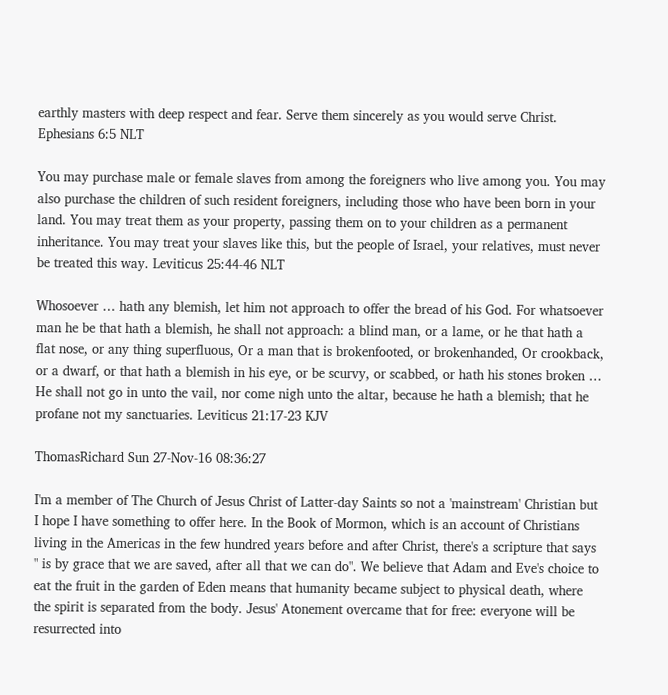earthly masters with deep respect and fear. Serve them sincerely as you would serve Christ. Ephesians 6:5 NLT

You may purchase male or female slaves from among the foreigners who live among you. You may also purchase the children of such resident foreigners, including those who have been born in your land. You may treat them as your property, passing them on to your children as a permanent inheritance. You may treat your slaves like this, but the people of Israel, your relatives, must never be treated this way. Leviticus 25:44-46 NLT

Whosoever … hath any blemish, let him not approach to offer the bread of his God. For whatsoever man he be that hath a blemish, he shall not approach: a blind man, or a lame, or he that hath a flat nose, or any thing superfluous, Or a man that is brokenfooted, or brokenhanded, Or crookback, or a dwarf, or that hath a blemish in his eye, or be scurvy, or scabbed, or hath his stones broken … He shall not go in unto the vail, nor come nigh unto the altar, because he hath a blemish; that he profane not my sanctuaries. Leviticus 21:17-23 KJV

ThomasRichard Sun 27-Nov-16 08:36:27

I'm a member of The Church of Jesus Christ of Latter-day Saints so not a 'mainstream' Christian but I hope I have something to offer here. In the Book of Mormon, which is an account of Christians living in the Americas in the few hundred years before and after Christ, there's a scripture that says " is by grace that we are saved, after all that we can do". We believe that Adam and Eve's choice to eat the fruit in the garden of Eden means that humanity became subject to physical death, where the spirit is separated from the body. Jesus' Atonement overcame that for free: everyone will be resurrected into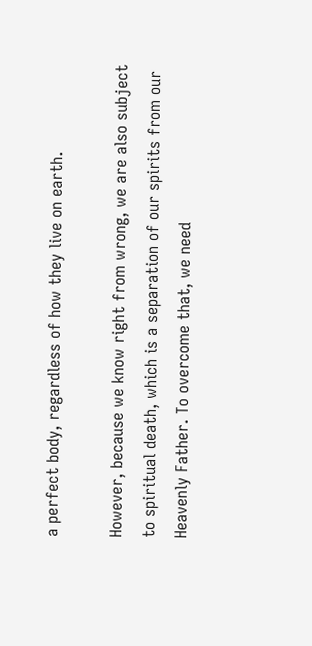a perfect body, regardless of how they live on earth.

However, because we know right from wrong, we are also subject to spiritual death, which is a separation of our spirits from our Heavenly Father. To overcome that, we need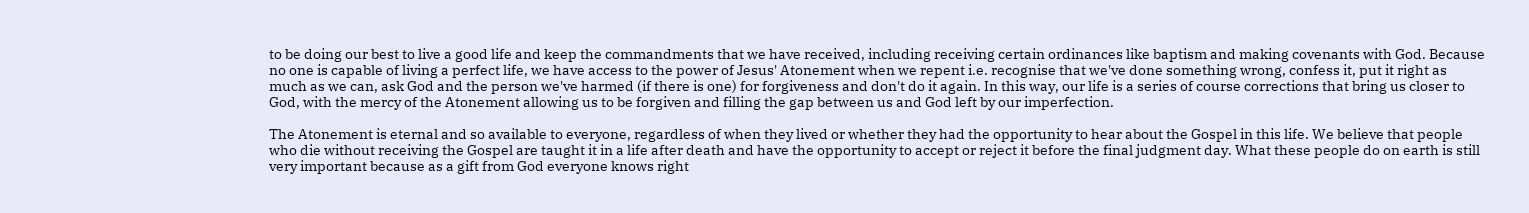to be doing our best to live a good life and keep the commandments that we have received, including receiving certain ordinances like baptism and making covenants with God. Because no one is capable of living a perfect life, we have access to the power of Jesus' Atonement when we repent i.e. recognise that we've done something wrong, confess it, put it right as much as we can, ask God and the person we've harmed (if there is one) for forgiveness and don't do it again. In this way, our life is a series of course corrections that bring us closer to God, with the mercy of the Atonement allowing us to be forgiven and filling the gap between us and God left by our imperfection.

The Atonement is eternal and so available to everyone, regardless of when they lived or whether they had the opportunity to hear about the Gospel in this life. We believe that people who die without receiving the Gospel are taught it in a life after death and have the opportunity to accept or reject it before the final judgment day. What these people do on earth is still very important because as a gift from God everyone knows right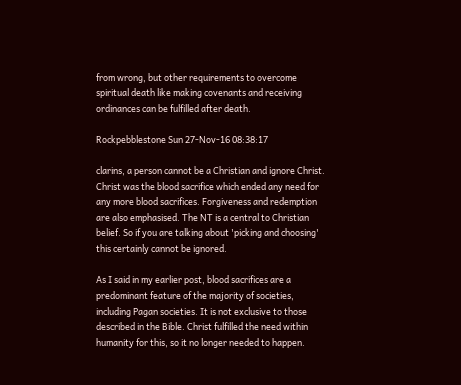from wrong, but other requirements to overcome spiritual death like making covenants and receiving ordinances can be fulfilled after death.

Rockpebblestone Sun 27-Nov-16 08:38:17

clarins, a person cannot be a Christian and ignore Christ. Christ was the blood sacrifice which ended any need for any more blood sacrifices. Forgiveness and redemption are also emphasised. The NT is a central to Christian belief. So if you are talking about 'picking and choosing' this certainly cannot be ignored.

As I said in my earlier post, blood sacrifices are a predominant feature of the majority of societies, including Pagan societies. It is not exclusive to those described in the Bible. Christ fulfilled the need within humanity for this, so it no longer needed to happen.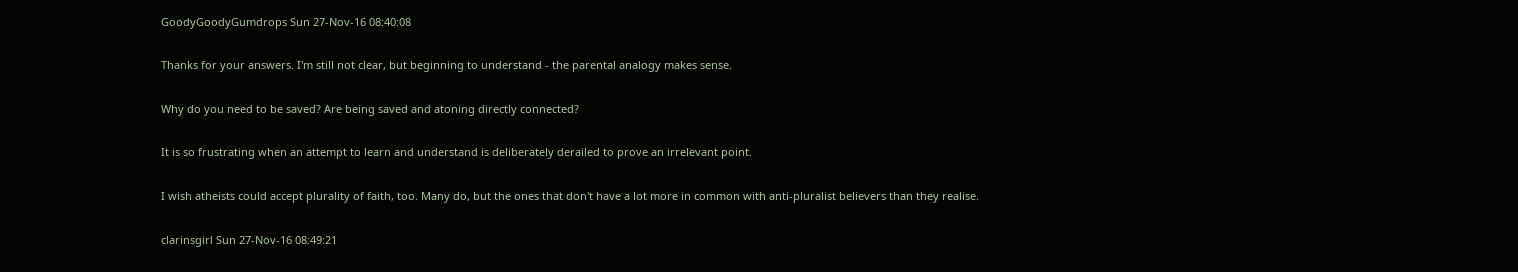GoodyGoodyGumdrops Sun 27-Nov-16 08:40:08

Thanks for your answers. I'm still not clear, but beginning to understand - the parental analogy makes sense.

Why do you need to be saved? Are being saved and atoning directly connected?

It is so frustrating when an attempt to learn and understand is deliberately derailed to prove an irrelevant point.

I wish atheists could accept plurality of faith, too. Many do, but the ones that don't have a lot more in common with anti-pluralist believers than they realise.

clarinsgirl Sun 27-Nov-16 08:49:21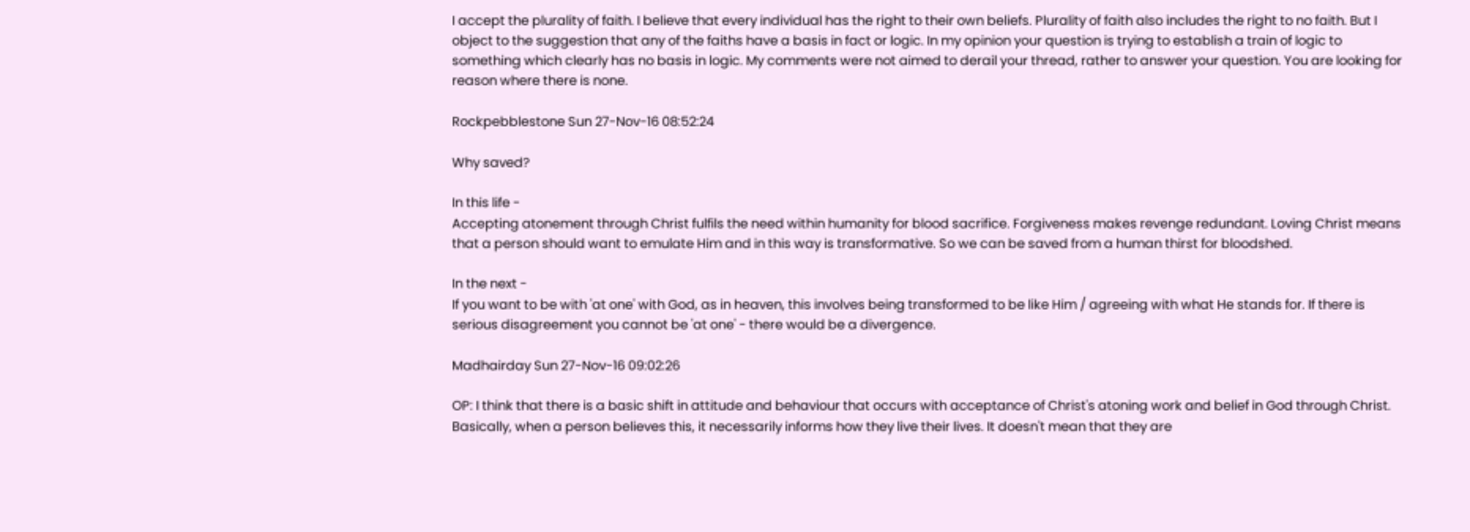I accept the plurality of faith. I believe that every individual has the right to their own beliefs. Plurality of faith also includes the right to no faith. But I object to the suggestion that any of the faiths have a basis in fact or logic. In my opinion your question is trying to establish a train of logic to something which clearly has no basis in logic. My comments were not aimed to derail your thread, rather to answer your question. You are looking for reason where there is none.

Rockpebblestone Sun 27-Nov-16 08:52:24

Why saved?

In this life -
Accepting atonement through Christ fulfils the need within humanity for blood sacrifice. Forgiveness makes revenge redundant. Loving Christ means that a person should want to emulate Him and in this way is transformative. So we can be saved from a human thirst for bloodshed.

In the next -
If you want to be with 'at one' with God, as in heaven, this involves being transformed to be like Him / agreeing with what He stands for. If there is serious disagreement you cannot be 'at one' - there would be a divergence.

Madhairday Sun 27-Nov-16 09:02:26

OP: I think that there is a basic shift in attitude and behaviour that occurs with acceptance of Christ's atoning work and belief in God through Christ. Basically, when a person believes this, it necessarily informs how they live their lives. It doesn't mean that they are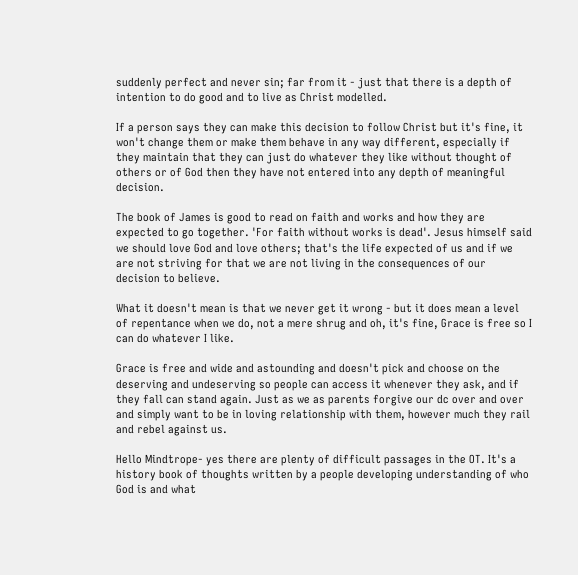suddenly perfect and never sin; far from it - just that there is a depth of intention to do good and to live as Christ modelled.

If a person says they can make this decision to follow Christ but it's fine, it won't change them or make them behave in any way different, especially if they maintain that they can just do whatever they like without thought of others or of God then they have not entered into any depth of meaningful decision.

The book of James is good to read on faith and works and how they are expected to go together. 'For faith without works is dead'. Jesus himself said we should love God and love others; that's the life expected of us and if we are not striving for that we are not living in the consequences of our decision to believe.

What it doesn't mean is that we never get it wrong - but it does mean a level of repentance when we do, not a mere shrug and oh, it's fine, Grace is free so I can do whatever I like.

Grace is free and wide and astounding and doesn't pick and choose on the deserving and undeserving so people can access it whenever they ask, and if they fall can stand again. Just as we as parents forgive our dc over and over and simply want to be in loving relationship with them, however much they rail and rebel against us.

Hello Mindtrope- yes there are plenty of difficult passages in the OT. It's a history book of thoughts written by a people developing understanding of who God is and what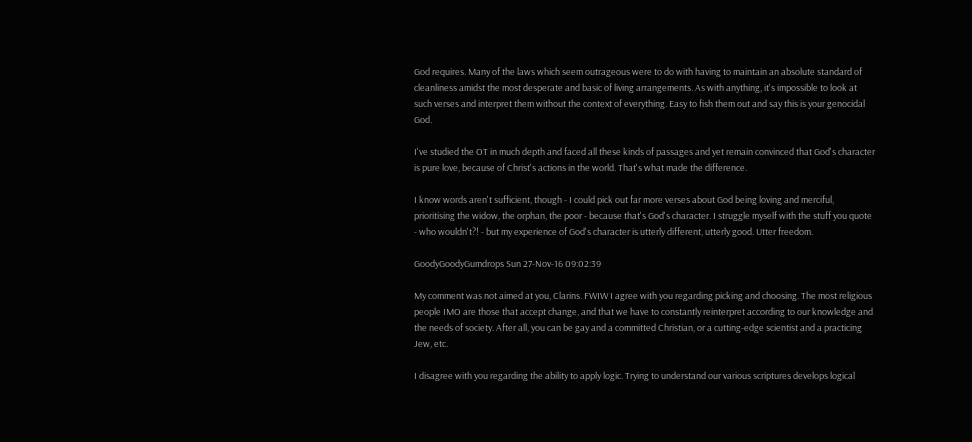God requires. Many of the laws which seem outrageous were to do with having to maintain an absolute standard of cleanliness amidst the most desperate and basic of living arrangements. As with anything, it's impossible to look at such verses and interpret them without the context of everything. Easy to fish them out and say this is your genocidal God.

I've studied the OT in much depth and faced all these kinds of passages and yet remain convinced that God's character is pure love, because of Christ's actions in the world. That's what made the difference.

I know words aren't sufficient, though - I could pick out far more verses about God being loving and merciful, prioritising the widow, the orphan, the poor - because that's God's character. I struggle myself with the stuff you quote - who wouldn't?! - but my experience of God's character is utterly different, utterly good. Utter freedom.

GoodyGoodyGumdrops Sun 27-Nov-16 09:02:39

My comment was not aimed at you, Clarins. FWIW I agree with you regarding picking and choosing. The most religious people IMO are those that accept change, and that we have to constantly reinterpret according to our knowledge and the needs of society. After all, you can be gay and a committed Christian, or a cutting-edge scientist and a practicing Jew, etc.

I disagree with you regarding the ability to apply logic. Trying to understand our various scriptures develops logical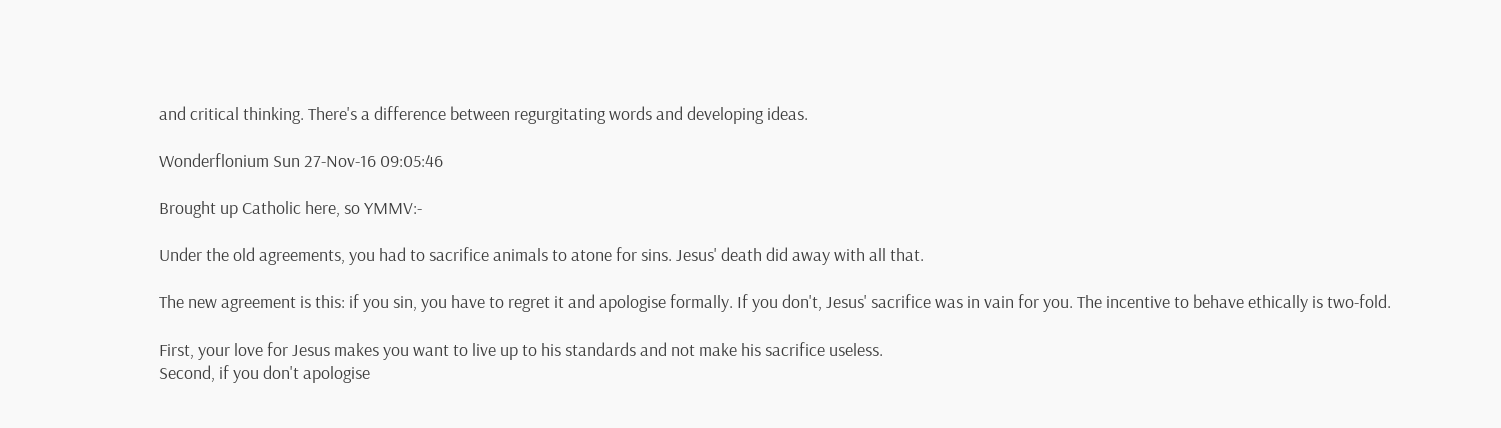and critical thinking. There's a difference between regurgitating words and developing ideas.

Wonderflonium Sun 27-Nov-16 09:05:46

Brought up Catholic here, so YMMV:-

Under the old agreements, you had to sacrifice animals to atone for sins. Jesus' death did away with all that.

The new agreement is this: if you sin, you have to regret it and apologise formally. If you don't, Jesus' sacrifice was in vain for you. The incentive to behave ethically is two-fold.

First, your love for Jesus makes you want to live up to his standards and not make his sacrifice useless.
Second, if you don't apologise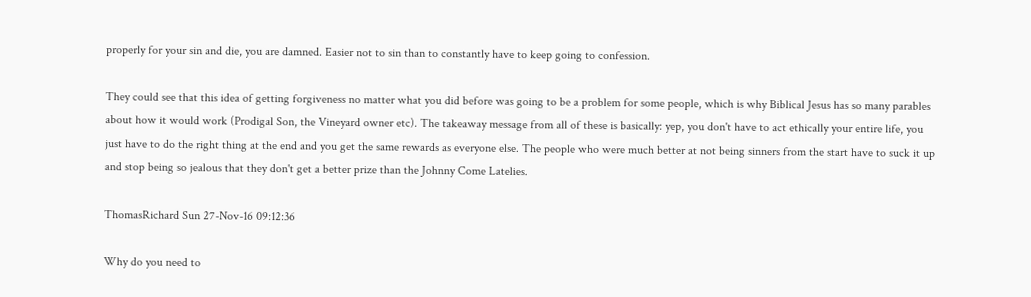properly for your sin and die, you are damned. Easier not to sin than to constantly have to keep going to confession.

They could see that this idea of getting forgiveness no matter what you did before was going to be a problem for some people, which is why Biblical Jesus has so many parables about how it would work (Prodigal Son, the Vineyard owner etc). The takeaway message from all of these is basically: yep, you don't have to act ethically your entire life, you just have to do the right thing at the end and you get the same rewards as everyone else. The people who were much better at not being sinners from the start have to suck it up and stop being so jealous that they don't get a better prize than the Johnny Come Latelies.

ThomasRichard Sun 27-Nov-16 09:12:36

Why do you need to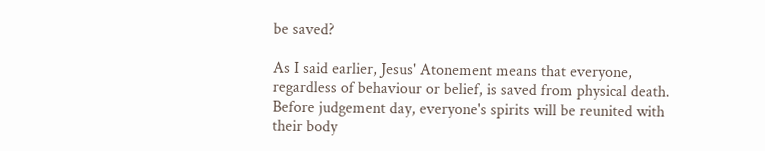be saved?

As I said earlier, Jesus' Atonement means that everyone, regardless of behaviour or belief, is saved from physical death. Before judgement day, everyone's spirits will be reunited with their body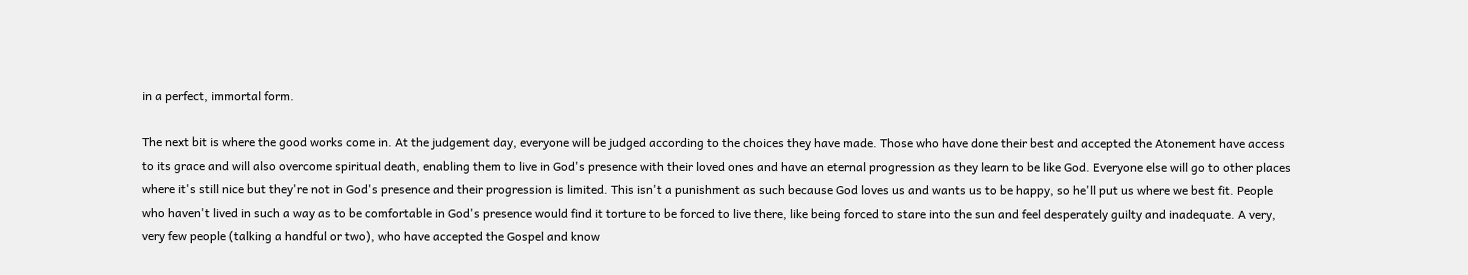in a perfect, immortal form.

The next bit is where the good works come in. At the judgement day, everyone will be judged according to the choices they have made. Those who have done their best and accepted the Atonement have access to its grace and will also overcome spiritual death, enabling them to live in God's presence with their loved ones and have an eternal progression as they learn to be like God. Everyone else will go to other places where it's still nice but they're not in God's presence and their progression is limited. This isn't a punishment as such because God loves us and wants us to be happy, so he'll put us where we best fit. People who haven't lived in such a way as to be comfortable in God's presence would find it torture to be forced to live there, like being forced to stare into the sun and feel desperately guilty and inadequate. A very, very few people (talking a handful or two), who have accepted the Gospel and know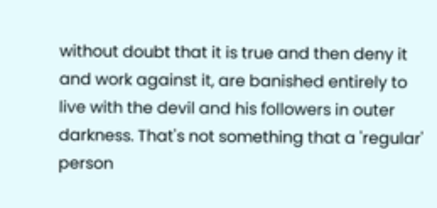without doubt that it is true and then deny it and work against it, are banished entirely to live with the devil and his followers in outer darkness. That's not something that a 'regular' person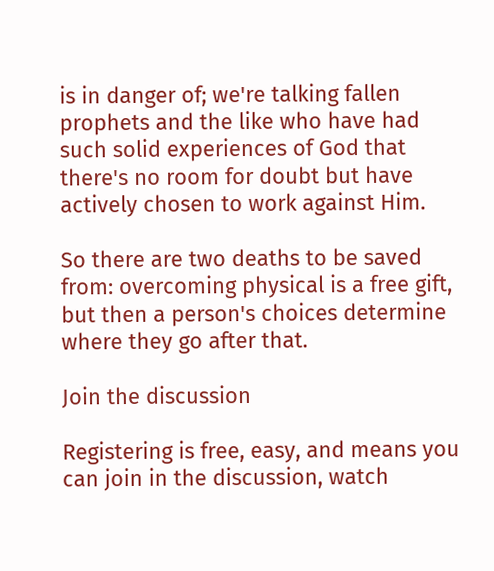is in danger of; we're talking fallen prophets and the like who have had such solid experiences of God that there's no room for doubt but have actively chosen to work against Him.

So there are two deaths to be saved from: overcoming physical is a free gift, but then a person's choices determine where they go after that.

Join the discussion

Registering is free, easy, and means you can join in the discussion, watch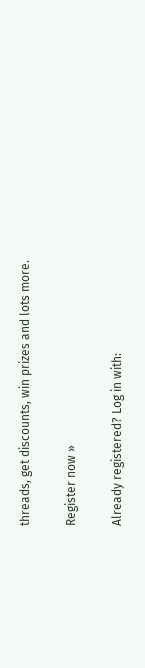threads, get discounts, win prizes and lots more.

Register now »

Already registered? Log in with: